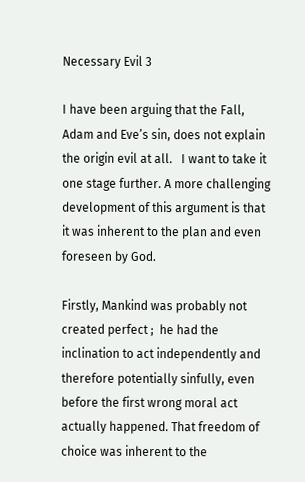Necessary Evil 3

I have been arguing that the Fall, Adam and Eve’s sin, does not explain the origin evil at all.   I want to take it one stage further. A more challenging development of this argument is that it was inherent to the plan and even foreseen by God.

Firstly, Mankind was probably not created perfect ;  he had the inclination to act independently and therefore potentially sinfully, even before the first wrong moral act actually happened. That freedom of choice was inherent to the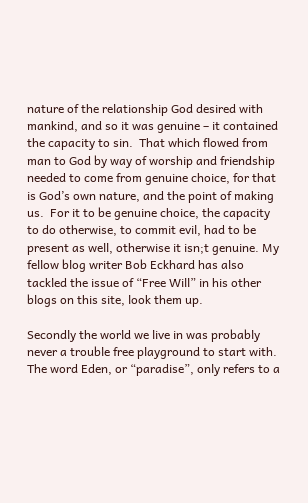nature of the relationship God desired with mankind, and so it was genuine – it contained the capacity to sin.  That which flowed from man to God by way of worship and friendship needed to come from genuine choice, for that is God’s own nature, and the point of making us.  For it to be genuine choice, the capacity to do otherwise, to commit evil, had to be present as well, otherwise it isn;t genuine. My fellow blog writer Bob Eckhard has also tackled the issue of “Free Will” in his other blogs on this site, look them up.

Secondly the world we live in was probably never a trouble free playground to start with. The word Eden, or “paradise”, only refers to a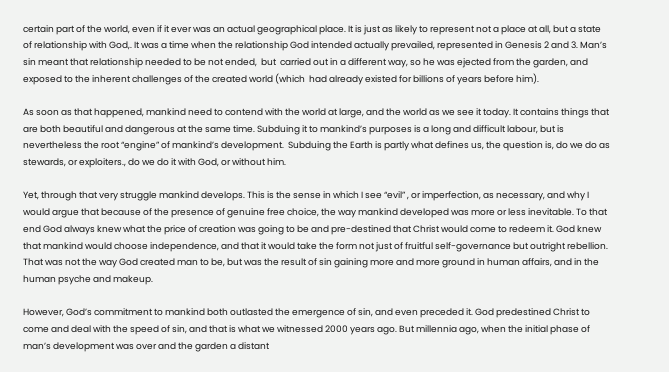certain part of the world, even if it ever was an actual geographical place. It is just as likely to represent not a place at all, but a state of relationship with God,. It was a time when the relationship God intended actually prevailed, represented in Genesis 2 and 3. Man’s sin meant that relationship needed to be not ended,  but  carried out in a different way, so he was ejected from the garden, and exposed to the inherent challenges of the created world (which  had already existed for billions of years before him).

As soon as that happened, mankind need to contend with the world at large, and the world as we see it today. It contains things that are both beautiful and dangerous at the same time. Subduing it to mankind’s purposes is a long and difficult labour, but is nevertheless the root “engine” of mankind’s development.  Subduing the Earth is partly what defines us, the question is, do we do as stewards, or exploiters., do we do it with God, or without him.

Yet, through that very struggle mankind develops. This is the sense in which I see “evil” , or imperfection, as necessary, and why I would argue that because of the presence of genuine free choice, the way mankind developed was more or less inevitable. To that end God always knew what the price of creation was going to be and pre-destined that Christ would come to redeem it. God knew that mankind would choose independence, and that it would take the form not just of fruitful self-governance but outright rebellion. That was not the way God created man to be, but was the result of sin gaining more and more ground in human affairs, and in the human psyche and makeup.

However, God’s commitment to mankind both outlasted the emergence of sin, and even preceded it. God predestined Christ to come and deal with the speed of sin, and that is what we witnessed 2000 years ago. But millennia ago, when the initial phase of man’s development was over and the garden a distant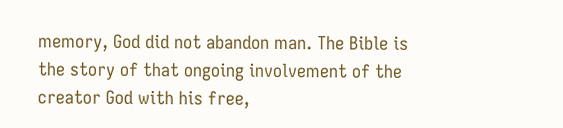memory, God did not abandon man. The Bible is the story of that ongoing involvement of the creator God with his free,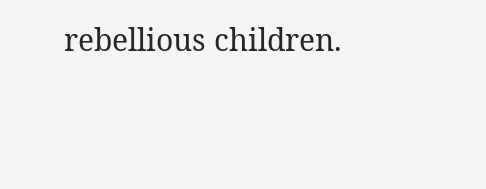rebellious children.